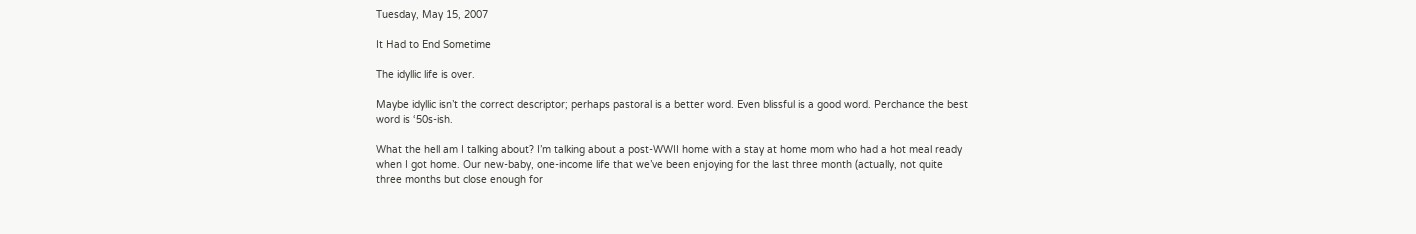Tuesday, May 15, 2007

It Had to End Sometime

The idyllic life is over.

Maybe idyllic isn’t the correct descriptor; perhaps pastoral is a better word. Even blissful is a good word. Perchance the best word is ‘50s-ish.

What the hell am I talking about? I’m talking about a post-WWII home with a stay at home mom who had a hot meal ready when I got home. Our new-baby, one-income life that we’ve been enjoying for the last three month (actually, not quite three months but close enough for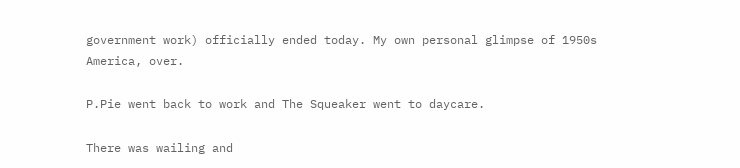government work) officially ended today. My own personal glimpse of 1950s America, over.

P.Pie went back to work and The Squeaker went to daycare.

There was wailing and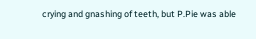crying and gnashing of teeth, but P.Pie was able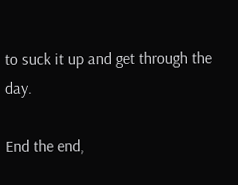to suck it up and get through the day.

End the end,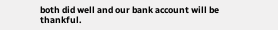both did well and our bank account will be thankful.